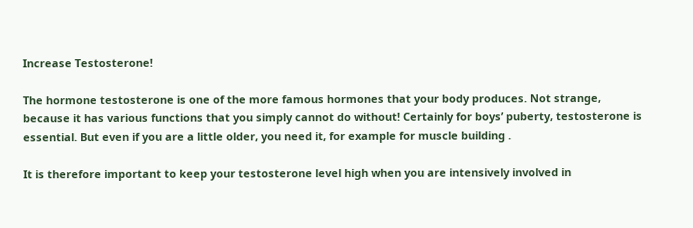Increase Testosterone!

The hormone testosterone is one of the more famous hormones that your body produces. Not strange, because it has various functions that you simply cannot do without! Certainly for boys’ puberty, testosterone is essential. But even if you are a little older, you need it, for example for muscle building .

It is therefore important to keep your testosterone level high when you are intensively involved in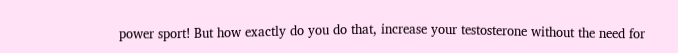power sport! But how exactly do you do that, increase your testosterone without the need for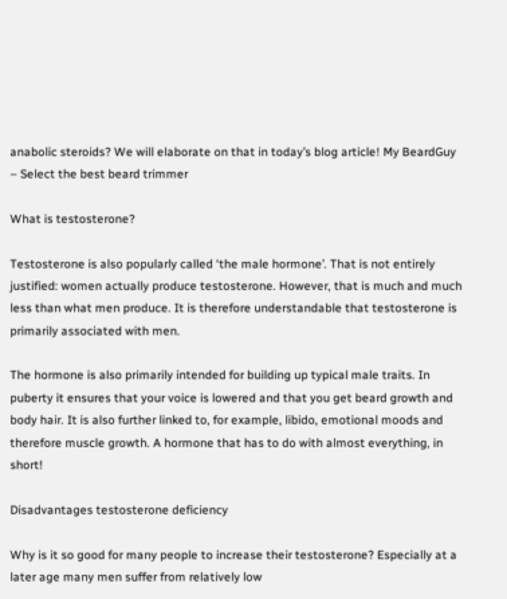anabolic steroids? We will elaborate on that in today’s blog article! My BeardGuy – Select the best beard trimmer

What is testosterone?

Testosterone is also popularly called ‘the male hormone’. That is not entirely justified: women actually produce testosterone. However, that is much and much less than what men produce. It is therefore understandable that testosterone is primarily associated with men.

The hormone is also primarily intended for building up typical male traits. In puberty it ensures that your voice is lowered and that you get beard growth and body hair. It is also further linked to, for example, libido, emotional moods and therefore muscle growth. A hormone that has to do with almost everything, in short!

Disadvantages testosterone deficiency

Why is it so good for many people to increase their testosterone? Especially at a later age many men suffer from relatively low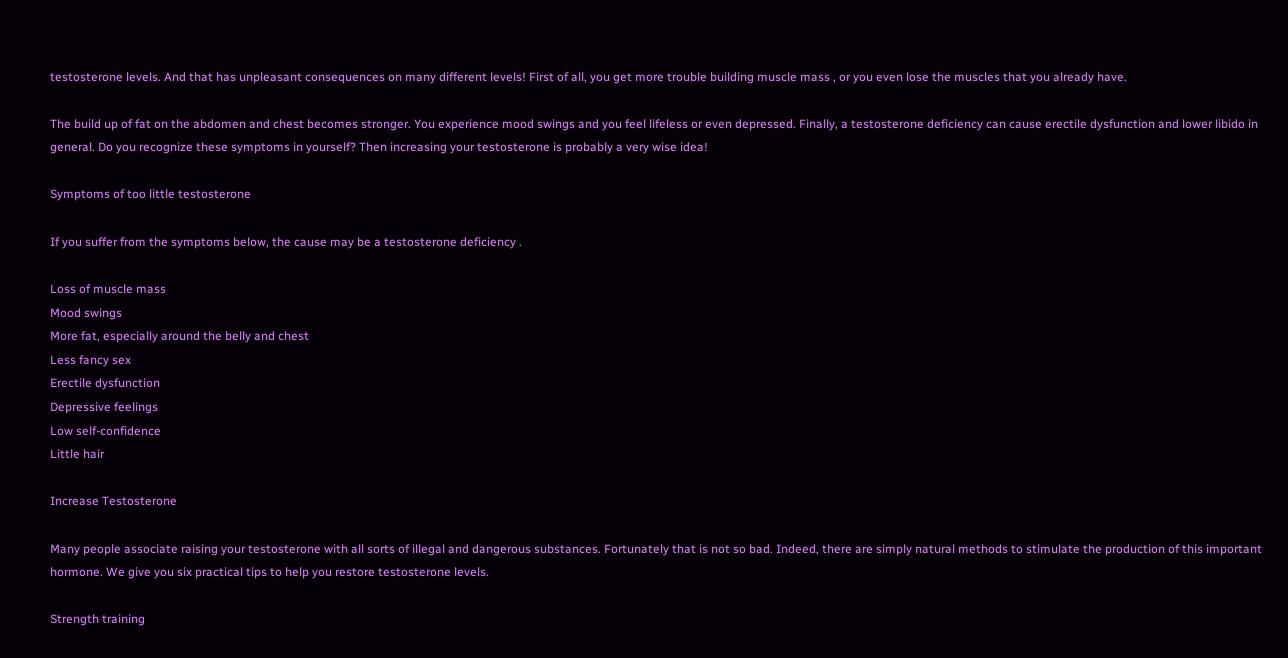testosterone levels. And that has unpleasant consequences on many different levels! First of all, you get more trouble building muscle mass , or you even lose the muscles that you already have.

The build up of fat on the abdomen and chest becomes stronger. You experience mood swings and you feel lifeless or even depressed. Finally, a testosterone deficiency can cause erectile dysfunction and lower libido in general. Do you recognize these symptoms in yourself? Then increasing your testosterone is probably a very wise idea!

Symptoms of too little testosterone

If you suffer from the symptoms below, the cause may be a testosterone deficiency .

Loss of muscle mass
Mood swings
More fat, especially around the belly and chest
Less fancy sex
Erectile dysfunction
Depressive feelings
Low self-confidence
Little hair

Increase Testosterone

Many people associate raising your testosterone with all sorts of illegal and dangerous substances. Fortunately that is not so bad. Indeed, there are simply natural methods to stimulate the production of this important hormone. We give you six practical tips to help you restore testosterone levels.

Strength training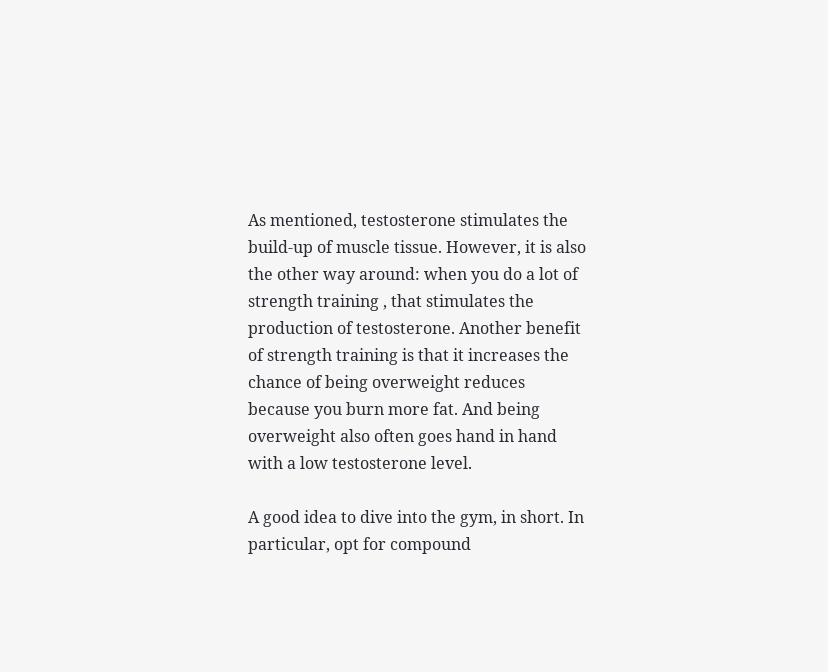As mentioned, testosterone stimulates the build-up of muscle tissue. However, it is also the other way around: when you do a lot of strength training , that stimulates the production of testosterone. Another benefit of strength training is that it increases the chance of being overweight reduces because you burn more fat. And being overweight also often goes hand in hand with a low testosterone level.

A good idea to dive into the gym, in short. In particular, opt for compound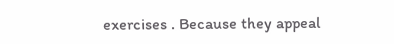exercises . Because they appeal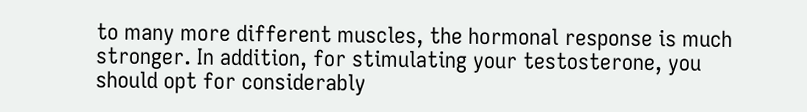to many more different muscles, the hormonal response is much stronger. In addition, for stimulating your testosterone, you should opt for considerably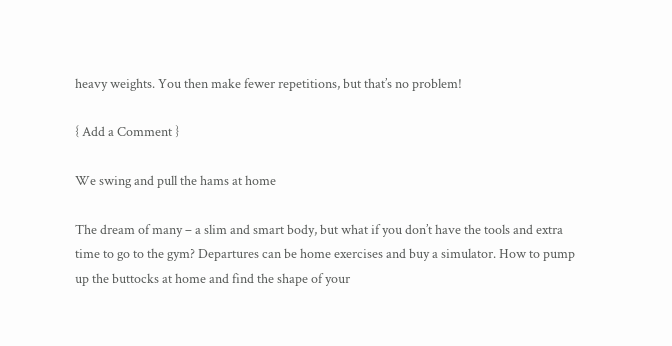heavy weights. You then make fewer repetitions, but that’s no problem!

{ Add a Comment }

We swing and pull the hams at home

The dream of many – a slim and smart body, but what if you don’t have the tools and extra time to go to the gym? Departures can be home exercises and buy a simulator. How to pump up the buttocks at home and find the shape of your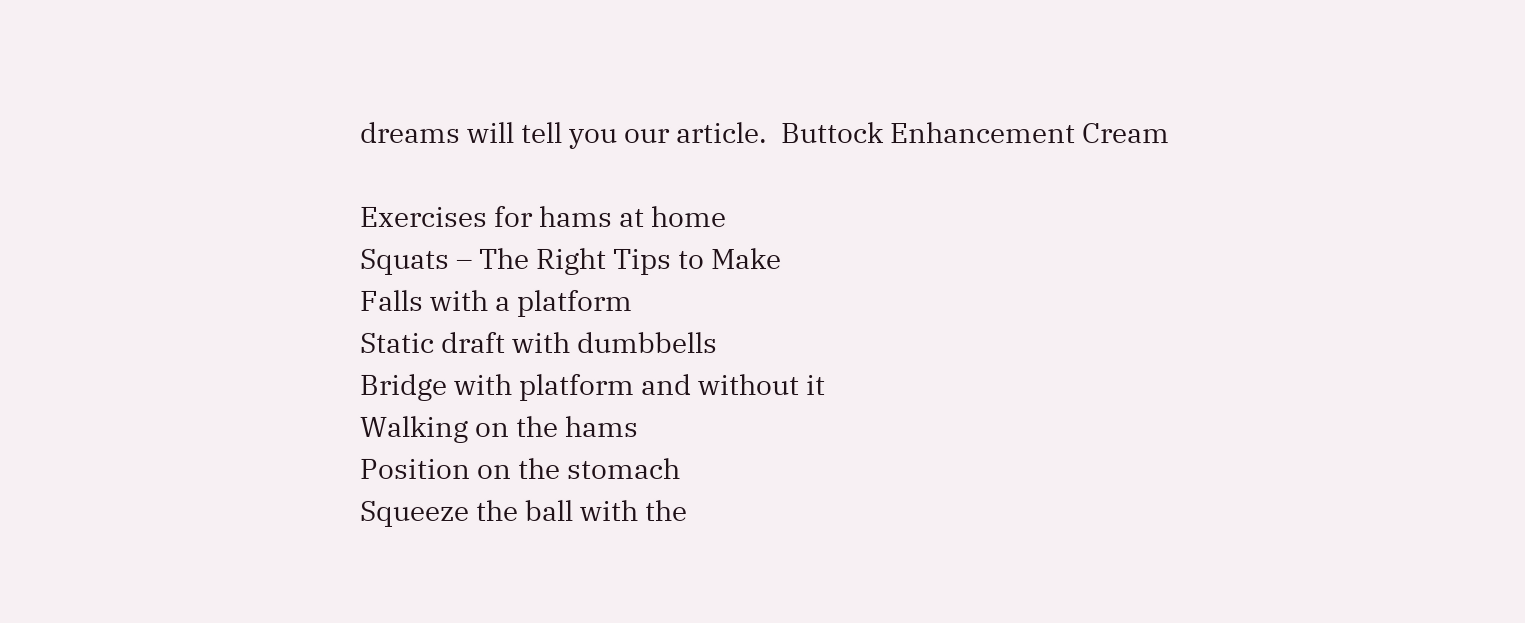dreams will tell you our article.  Buttock Enhancement Cream

Exercises for hams at home
Squats – The Right Tips to Make
Falls with a platform
Static draft with dumbbells
Bridge with platform and without it
Walking on the hams
Position on the stomach
Squeeze the ball with the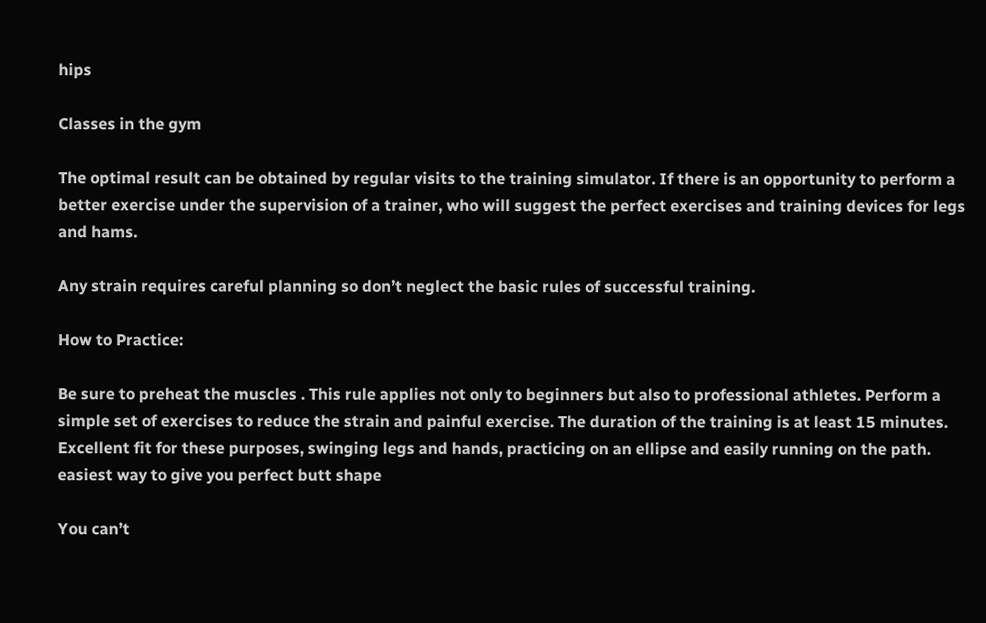hips

Classes in the gym

The optimal result can be obtained by regular visits to the training simulator. If there is an opportunity to perform a better exercise under the supervision of a trainer, who will suggest the perfect exercises and training devices for legs and hams.

Any strain requires careful planning so don’t neglect the basic rules of successful training.

How to Practice:

Be sure to preheat the muscles . This rule applies not only to beginners but also to professional athletes. Perform a simple set of exercises to reduce the strain and painful exercise. The duration of the training is at least 15 minutes. Excellent fit for these purposes, swinging legs and hands, practicing on an ellipse and easily running on the path. easiest way to give you perfect butt shape

You can’t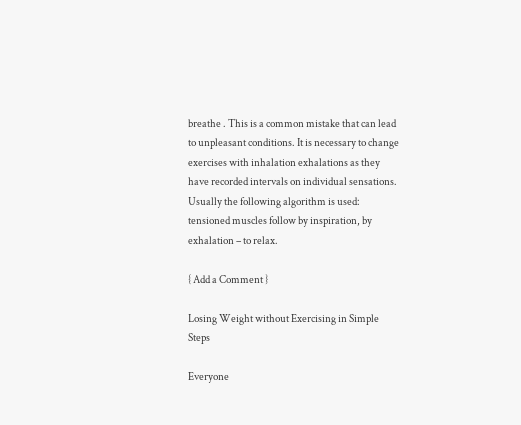breathe . This is a common mistake that can lead to unpleasant conditions. It is necessary to change exercises with inhalation exhalations as they have recorded intervals on individual sensations. Usually the following algorithm is used: tensioned muscles follow by inspiration, by exhalation – to relax.

{ Add a Comment }

Losing Weight without Exercising in Simple Steps

Everyone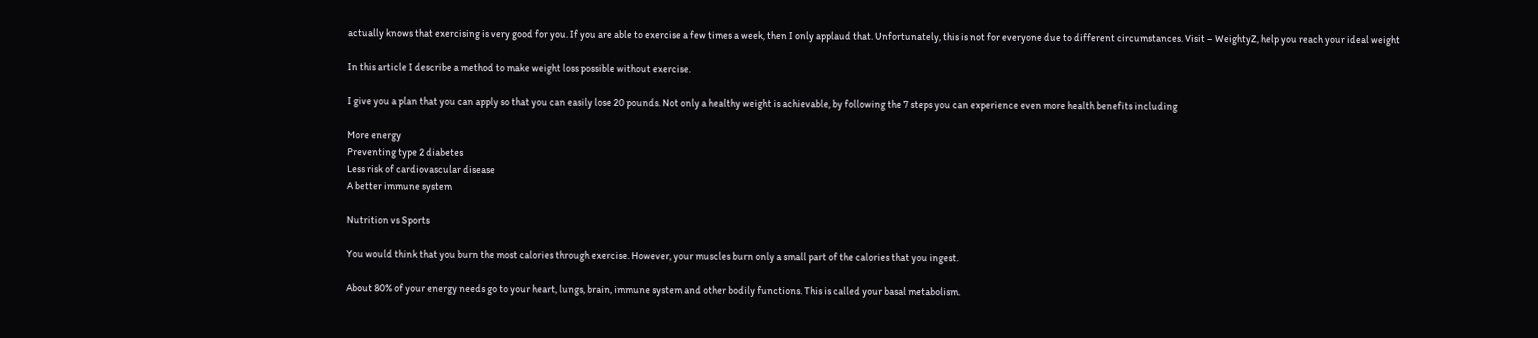actually knows that exercising is very good for you. If you are able to exercise a few times a week, then I only applaud that. Unfortunately, this is not for everyone due to different circumstances. Visit – WeightyZ, help you reach your ideal weight

In this article I describe a method to make weight loss possible without exercise.

I give you a plan that you can apply so that you can easily lose 20 pounds. Not only a healthy weight is achievable, by following the 7 steps you can experience even more health benefits including

More energy
Preventing type 2 diabetes
Less risk of cardiovascular disease
A better immune system

Nutrition vs Sports

You would think that you burn the most calories through exercise. However, your muscles burn only a small part of the calories that you ingest.

About 80% of your energy needs go to your heart, lungs, brain, immune system and other bodily functions. This is called your basal metabolism.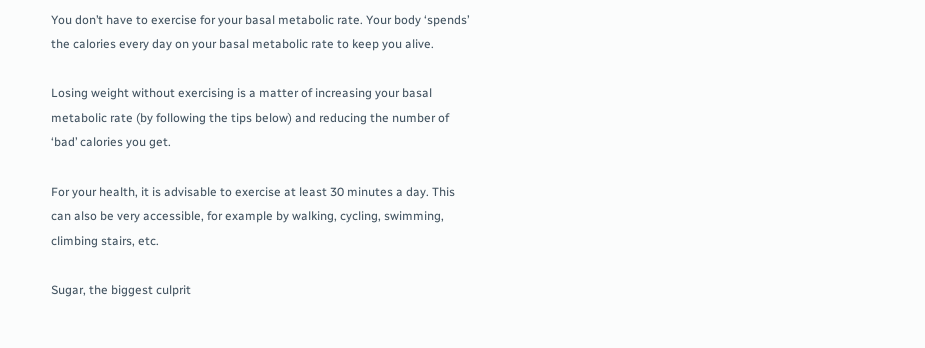You don’t have to exercise for your basal metabolic rate. Your body ‘spends’ the calories every day on your basal metabolic rate to keep you alive.

Losing weight without exercising is a matter of increasing your basal metabolic rate (by following the tips below) and reducing the number of ‘bad’ calories you get.

For your health, it is advisable to exercise at least 30 minutes a day. This can also be very accessible, for example by walking, cycling, swimming, climbing stairs, etc.

Sugar, the biggest culprit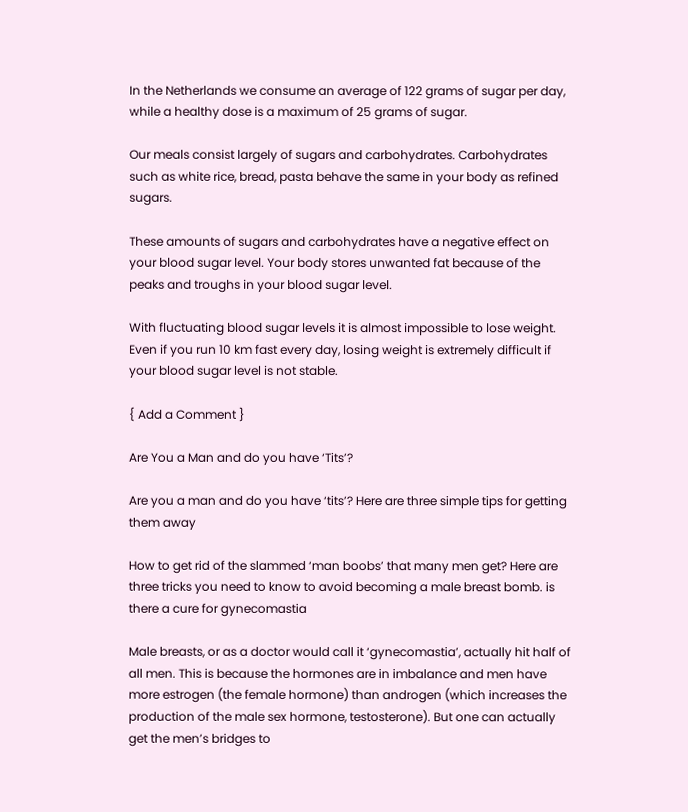In the Netherlands we consume an average of 122 grams of sugar per day, while a healthy dose is a maximum of 25 grams of sugar.

Our meals consist largely of sugars and carbohydrates. Carbohydrates such as white rice, bread, pasta behave the same in your body as refined sugars.

These amounts of sugars and carbohydrates have a negative effect on your blood sugar level. Your body stores unwanted fat because of the peaks and troughs in your blood sugar level.

With fluctuating blood sugar levels it is almost impossible to lose weight. Even if you run 10 km fast every day, losing weight is extremely difficult if your blood sugar level is not stable.

{ Add a Comment }

Are You a Man and do you have ‘Tits’?

Are you a man and do you have ‘tits’? Here are three simple tips for getting them away

How to get rid of the slammed ‘man boobs’ that many men get? Here are three tricks you need to know to avoid becoming a male breast bomb. is there a cure for gynecomastia

Male breasts, or as a doctor would call it ‘gynecomastia’, actually hit half of all men. This is because the hormones are in imbalance and men have more estrogen (the female hormone) than androgen (which increases the production of the male sex hormone, testosterone). But one can actually get the men’s bridges to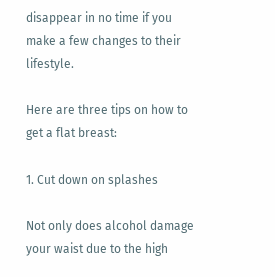disappear in no time if you make a few changes to their lifestyle.

Here are three tips on how to get a flat breast:

1. Cut down on splashes

Not only does alcohol damage your waist due to the high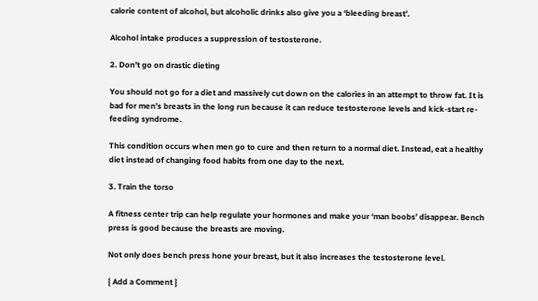calorie content of alcohol, but alcoholic drinks also give you a ‘bleeding breast’.

Alcohol intake produces a suppression of testosterone.

2. Don’t go on drastic dieting

You should not go for a diet and massively cut down on the calories in an attempt to throw fat. It is bad for men’s breasts in the long run because it can reduce testosterone levels and kick-start re-feeding syndrome.

This condition occurs when men go to cure and then return to a normal diet. Instead, eat a healthy diet instead of changing food habits from one day to the next.

3. Train the torso

A fitness center trip can help regulate your hormones and make your ‘man boobs’ disappear. Bench press is good because the breasts are moving.

Not only does bench press hone your breast, but it also increases the testosterone level.

{ Add a Comment }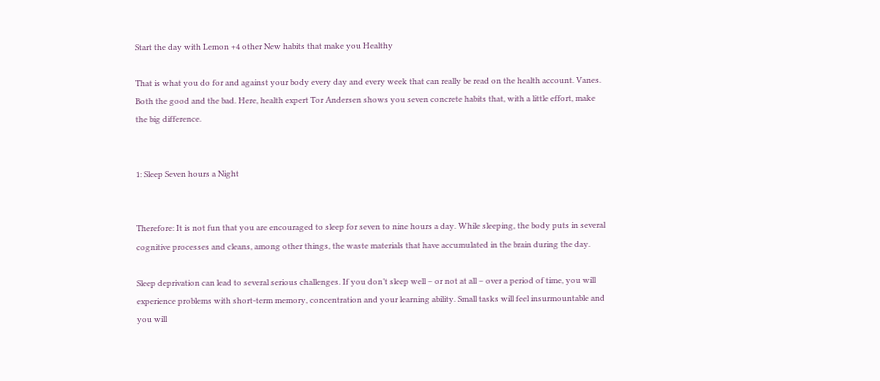Start the day with Lemon +4 other New habits that make you Healthy

That is what you do for and against your body every day and every week that can really be read on the health account. Vanes. Both the good and the bad. Here, health expert Tor Andersen shows you seven concrete habits that, with a little effort, make the big difference.


1: Sleep Seven hours a Night


Therefore: It is not fun that you are encouraged to sleep for seven to nine hours a day. While sleeping, the body puts in several cognitive processes and cleans, among other things, the waste materials that have accumulated in the brain during the day.

Sleep deprivation can lead to several serious challenges. If you don’t sleep well – or not at all – over a period of time, you will experience problems with short-term memory, concentration and your learning ability. Small tasks will feel insurmountable and you will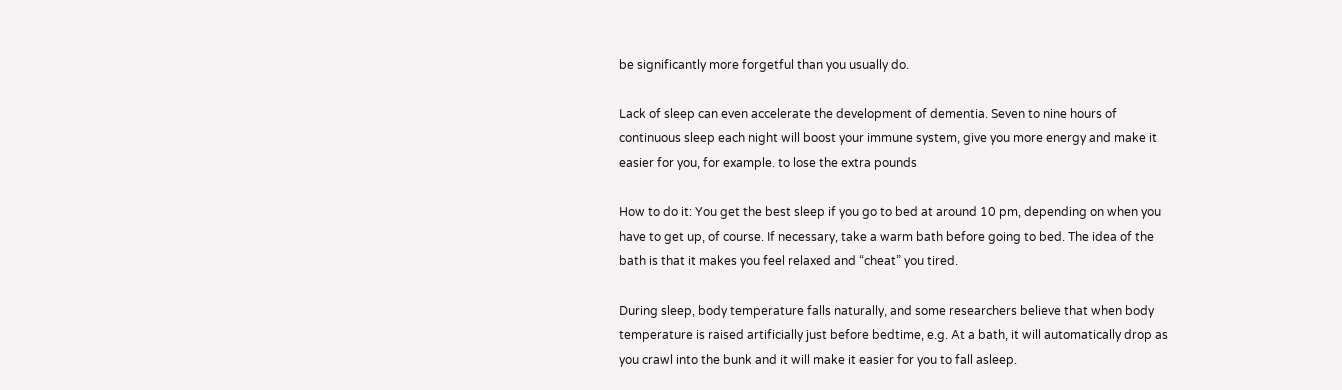be significantly more forgetful than you usually do.

Lack of sleep can even accelerate the development of dementia. Seven to nine hours of continuous sleep each night will boost your immune system, give you more energy and make it easier for you, for example. to lose the extra pounds

How to do it: You get the best sleep if you go to bed at around 10 pm, depending on when you have to get up, of course. If necessary, take a warm bath before going to bed. The idea of the bath is that it makes you feel relaxed and “cheat” you tired.

During sleep, body temperature falls naturally, and some researchers believe that when body temperature is raised artificially just before bedtime, e.g. At a bath, it will automatically drop as you crawl into the bunk and it will make it easier for you to fall asleep.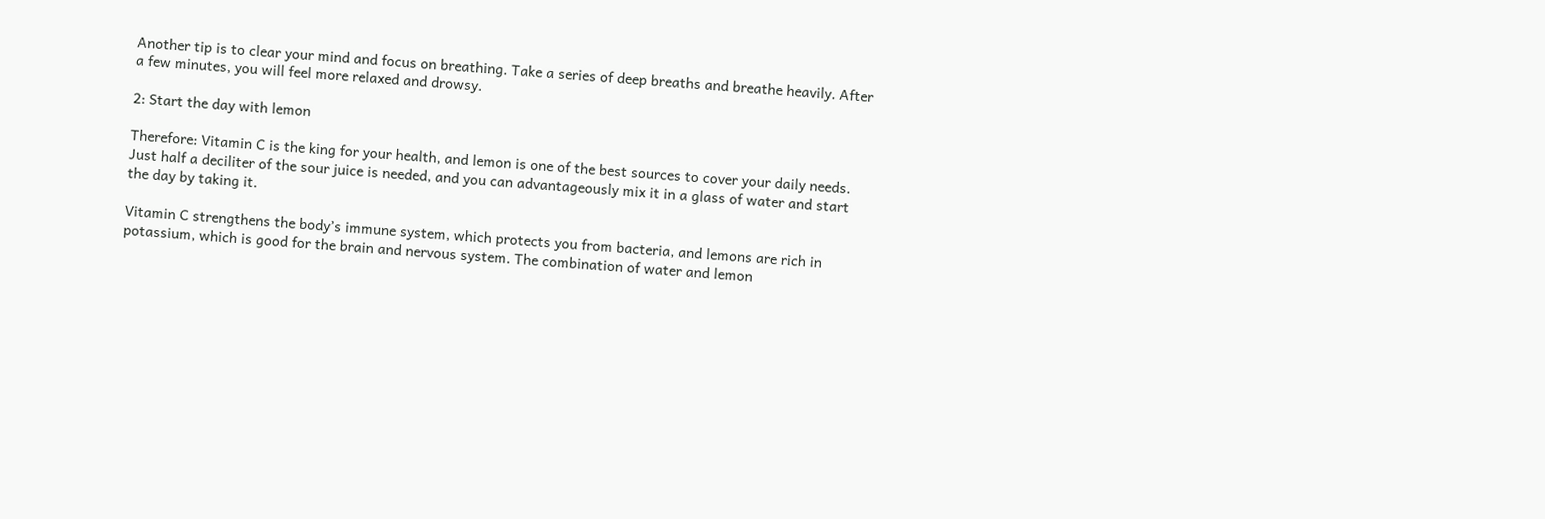Another tip is to clear your mind and focus on breathing. Take a series of deep breaths and breathe heavily. After a few minutes, you will feel more relaxed and drowsy.

2: Start the day with lemon

Therefore: Vitamin C is the king for your health, and lemon is one of the best sources to cover your daily needs. Just half a deciliter of the sour juice is needed, and you can advantageously mix it in a glass of water and start the day by taking it.

Vitamin C strengthens the body’s immune system, which protects you from bacteria, and lemons are rich in potassium, which is good for the brain and nervous system. The combination of water and lemon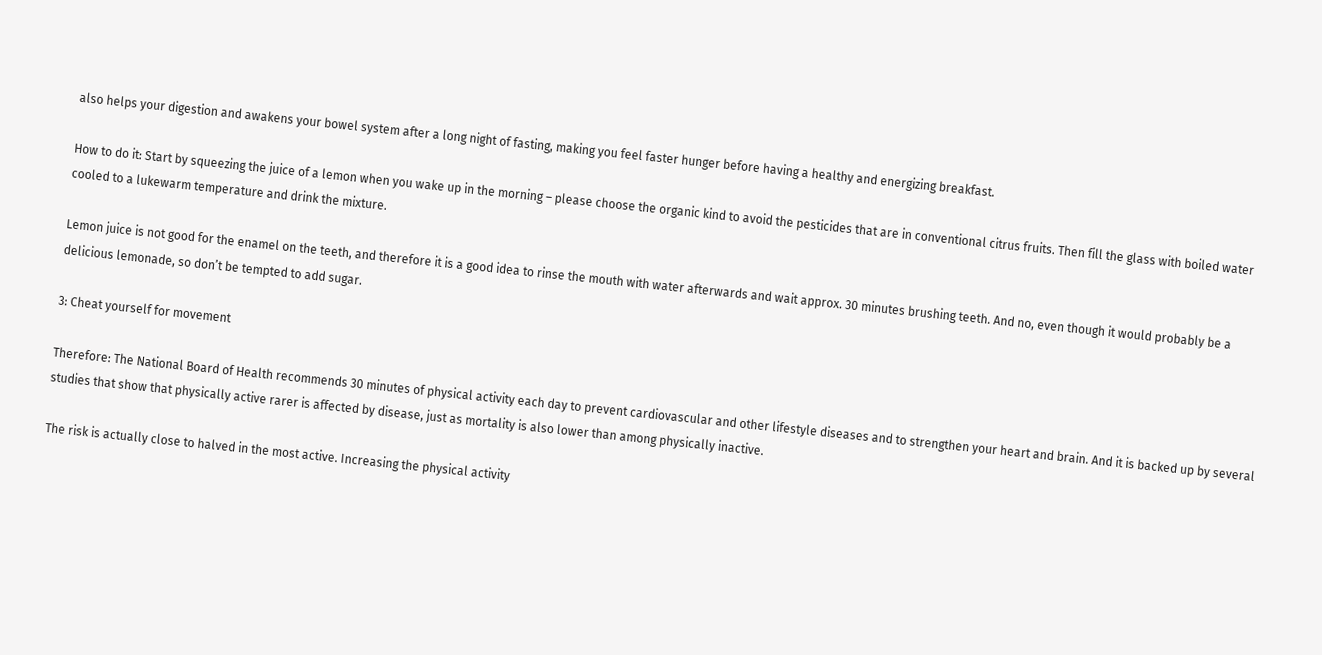also helps your digestion and awakens your bowel system after a long night of fasting, making you feel faster hunger before having a healthy and energizing breakfast.

How to do it: Start by squeezing the juice of a lemon when you wake up in the morning – please choose the organic kind to avoid the pesticides that are in conventional citrus fruits. Then fill the glass with boiled water cooled to a lukewarm temperature and drink the mixture.

Lemon juice is not good for the enamel on the teeth, and therefore it is a good idea to rinse the mouth with water afterwards and wait approx. 30 minutes brushing teeth. And no, even though it would probably be a delicious lemonade, so don’t be tempted to add sugar.

3: Cheat yourself for movement

Therefore: The National Board of Health recommends 30 minutes of physical activity each day to prevent cardiovascular and other lifestyle diseases and to strengthen your heart and brain. And it is backed up by several studies that show that physically active rarer is affected by disease, just as mortality is also lower than among physically inactive.

The risk is actually close to halved in the most active. Increasing the physical activity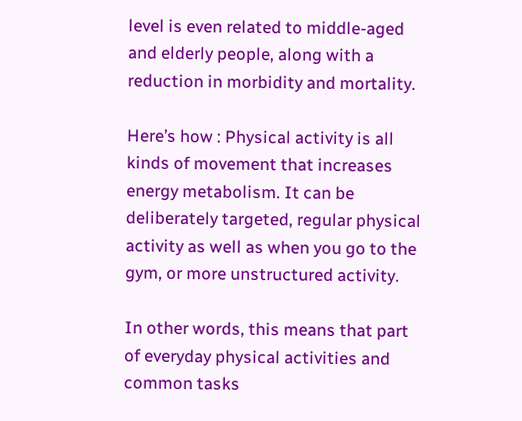level is even related to middle-aged and elderly people, along with a reduction in morbidity and mortality.

Here’s how : Physical activity is all kinds of movement that increases energy metabolism. It can be deliberately targeted, regular physical activity as well as when you go to the gym, or more unstructured activity.

In other words, this means that part of everyday physical activities and common tasks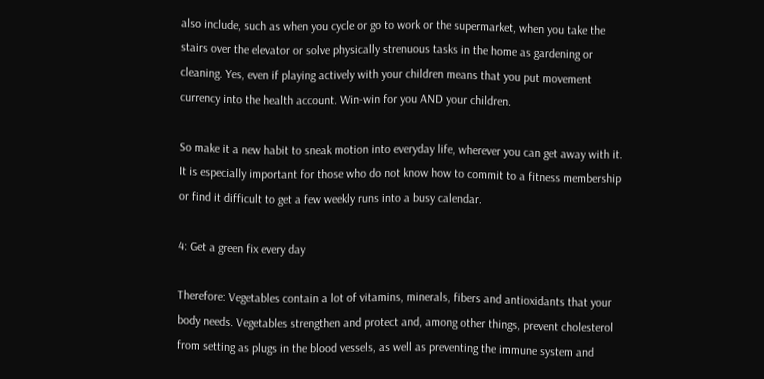also include, such as when you cycle or go to work or the supermarket, when you take the stairs over the elevator or solve physically strenuous tasks in the home as gardening or cleaning. Yes, even if playing actively with your children means that you put movement currency into the health account. Win-win for you AND your children.

So make it a new habit to sneak motion into everyday life, wherever you can get away with it. It is especially important for those who do not know how to commit to a fitness membership or find it difficult to get a few weekly runs into a busy calendar.

4: Get a green fix every day

Therefore: Vegetables contain a lot of vitamins, minerals, fibers and antioxidants that your body needs. Vegetables strengthen and protect and, among other things, prevent cholesterol from setting as plugs in the blood vessels, as well as preventing the immune system and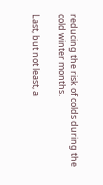reducing the risk of colds during the cold winter months.

Last, but not least, a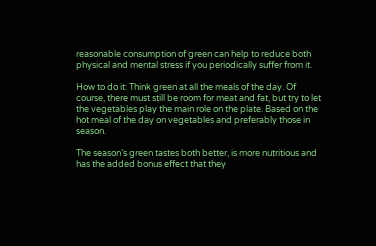reasonable consumption of green can help to reduce both physical and mental stress if you periodically suffer from it.

How to do it: Think green at all the meals of the day. Of course, there must still be room for meat and fat, but try to let the vegetables play the main role on the plate. Based on the hot meal of the day on vegetables and preferably those in season.

The season’s green tastes both better, is more nutritious and has the added bonus effect that they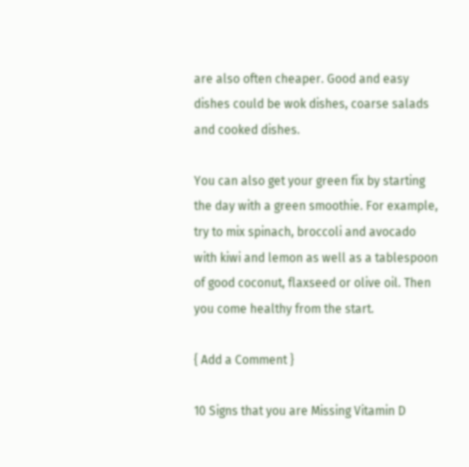are also often cheaper. Good and easy dishes could be wok dishes, coarse salads and cooked dishes.

You can also get your green fix by starting the day with a green smoothie. For example, try to mix spinach, broccoli and avocado with kiwi and lemon as well as a tablespoon of good coconut, flaxseed or olive oil. Then you come healthy from the start.

{ Add a Comment }

10 Signs that you are Missing Vitamin D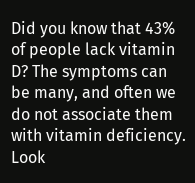Did you know that 43% of people lack vitamin D? The symptoms can be many, and often we do not associate them with vitamin deficiency. Look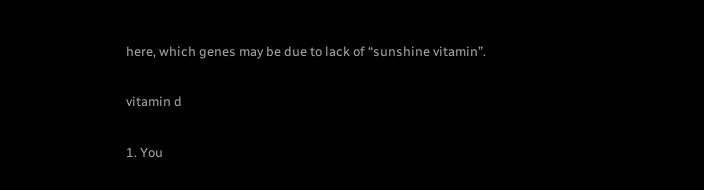here, which genes may be due to lack of “sunshine vitamin”.

vitamin d

1. You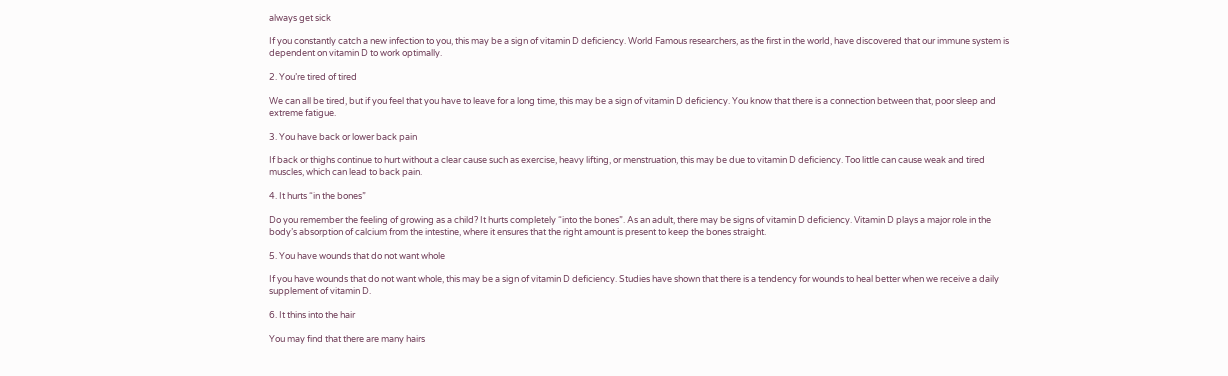always get sick

If you constantly catch a new infection to you, this may be a sign of vitamin D deficiency. World Famous researchers, as the first in the world, have discovered that our immune system is dependent on vitamin D to work optimally.

2. You’re tired of tired

We can all be tired, but if you feel that you have to leave for a long time, this may be a sign of vitamin D deficiency. You know that there is a connection between that, poor sleep and extreme fatigue.

3. You have back or lower back pain

If back or thighs continue to hurt without a clear cause such as exercise, heavy lifting, or menstruation, this may be due to vitamin D deficiency. Too little can cause weak and tired muscles, which can lead to back pain.

4. It hurts “in the bones”

Do you remember the feeling of growing as a child? It hurts completely “into the bones”. As an adult, there may be signs of vitamin D deficiency. Vitamin D plays a major role in the body’s absorption of calcium from the intestine, where it ensures that the right amount is present to keep the bones straight.

5. You have wounds that do not want whole

If you have wounds that do not want whole, this may be a sign of vitamin D deficiency. Studies have shown that there is a tendency for wounds to heal better when we receive a daily supplement of vitamin D.

6. It thins into the hair

You may find that there are many hairs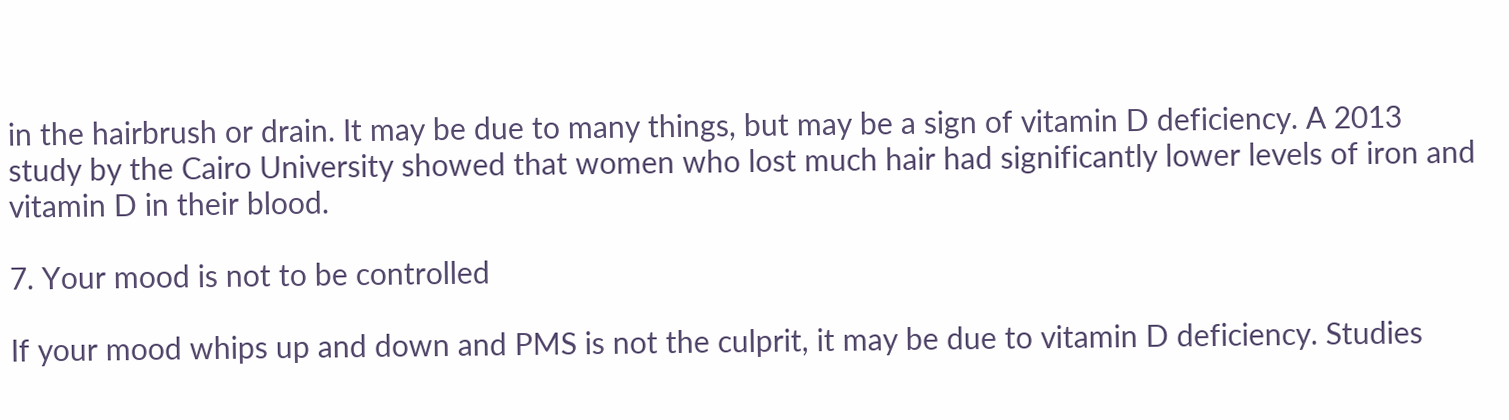in the hairbrush or drain. It may be due to many things, but may be a sign of vitamin D deficiency. A 2013 study by the Cairo University showed that women who lost much hair had significantly lower levels of iron and vitamin D in their blood.

7. Your mood is not to be controlled

If your mood whips up and down and PMS is not the culprit, it may be due to vitamin D deficiency. Studies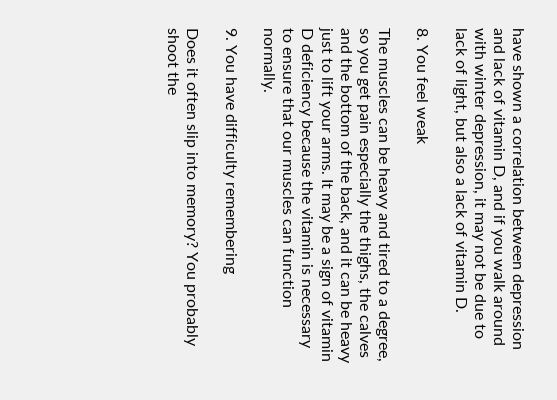have shown a correlation between depression and lack of vitamin D, and if you walk around with winter depression, it may not be due to lack of light, but also a lack of vitamin D.

8. You feel weak

The muscles can be heavy and tired to a degree, so you get pain especially the thighs, the calves and the bottom of the back, and it can be heavy just to lift your arms. It may be a sign of vitamin D deficiency because the vitamin is necessary to ensure that our muscles can function normally.

9. You have difficulty remembering

Does it often slip into memory? You probably shoot the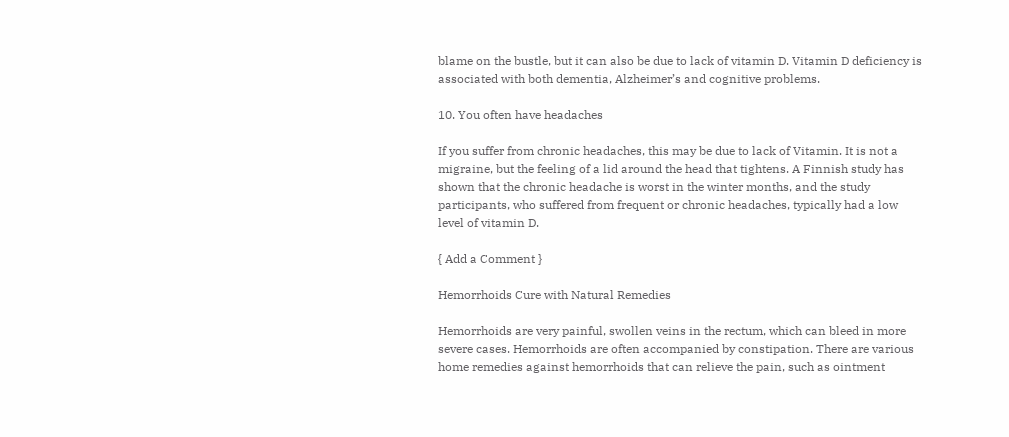blame on the bustle, but it can also be due to lack of vitamin D. Vitamin D deficiency is associated with both dementia, Alzheimer’s and cognitive problems.

10. You often have headaches

If you suffer from chronic headaches, this may be due to lack of Vitamin. It is not a migraine, but the feeling of a lid around the head that tightens. A Finnish study has shown that the chronic headache is worst in the winter months, and the study participants, who suffered from frequent or chronic headaches, typically had a low level of vitamin D.

{ Add a Comment }

Hemorrhoids Cure with Natural Remedies

Hemorrhoids are very painful, swollen veins in the rectum, which can bleed in more severe cases. Hemorrhoids are often accompanied by constipation. There are various home remedies against hemorrhoids that can relieve the pain, such as ointment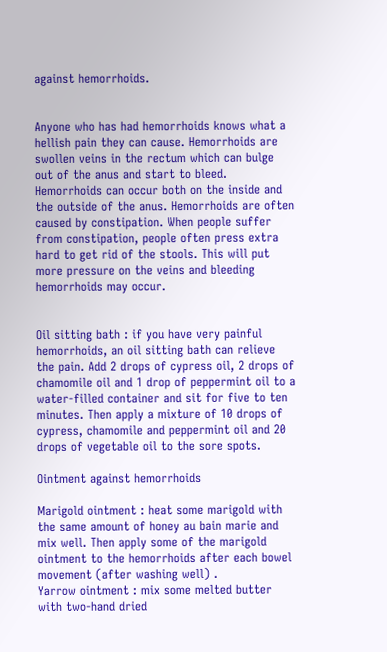against hemorrhoids.


Anyone who has had hemorrhoids knows what a hellish pain they can cause. Hemorrhoids are swollen veins in the rectum which can bulge out of the anus and start to bleed. Hemorrhoids can occur both on the inside and the outside of the anus. Hemorrhoids are often caused by constipation. When people suffer from constipation, people often press extra hard to get rid of the stools. This will put more pressure on the veins and bleeding hemorrhoids may occur.


Oil sitting bath : if you have very painful hemorrhoids, an oil sitting bath can relieve the pain. Add 2 drops of cypress oil, 2 drops of chamomile oil and 1 drop of peppermint oil to a water-filled container and sit for five to ten minutes. Then apply a mixture of 10 drops of cypress, chamomile and peppermint oil and 20 drops of vegetable oil to the sore spots.

Ointment against hemorrhoids

Marigold ointment : heat some marigold with the same amount of honey au bain marie and mix well. Then apply some of the marigold ointment to the hemorrhoids after each bowel movement (after washing well) .
Yarrow ointment : mix some melted butter with two-hand dried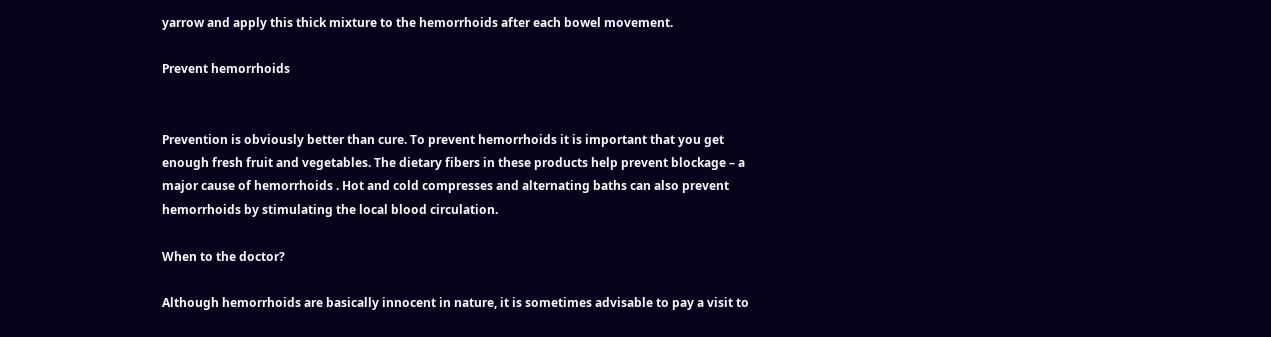yarrow and apply this thick mixture to the hemorrhoids after each bowel movement.

Prevent hemorrhoids


Prevention is obviously better than cure. To prevent hemorrhoids it is important that you get enough fresh fruit and vegetables. The dietary fibers in these products help prevent blockage – a major cause of hemorrhoids . Hot and cold compresses and alternating baths can also prevent hemorrhoids by stimulating the local blood circulation.

When to the doctor?

Although hemorrhoids are basically innocent in nature, it is sometimes advisable to pay a visit to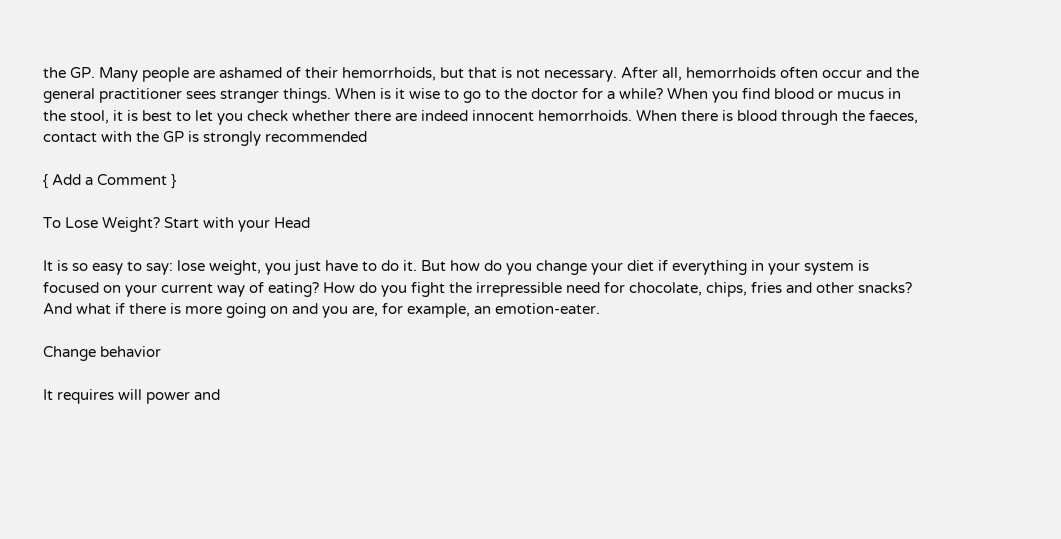the GP. Many people are ashamed of their hemorrhoids, but that is not necessary. After all, hemorrhoids often occur and the general practitioner sees stranger things. When is it wise to go to the doctor for a while? When you find blood or mucus in the stool, it is best to let you check whether there are indeed innocent hemorrhoids. When there is blood through the faeces, contact with the GP is strongly recommended

{ Add a Comment }

To Lose Weight? Start with your Head

It is so easy to say: lose weight, you just have to do it. But how do you change your diet if everything in your system is focused on your current way of eating? How do you fight the irrepressible need for chocolate, chips, fries and other snacks? And what if there is more going on and you are, for example, an emotion-eater.

Change behavior

It requires will power and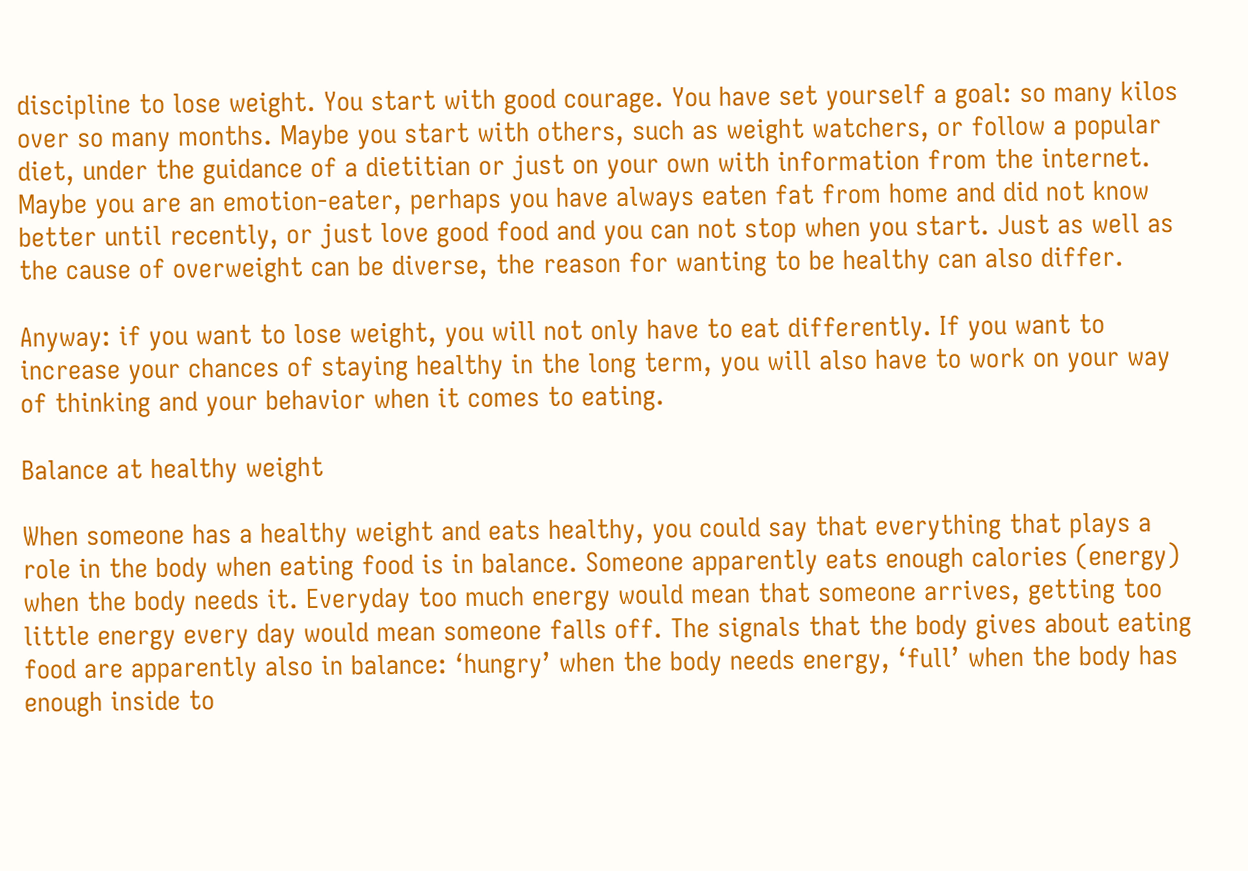discipline to lose weight. You start with good courage. You have set yourself a goal: so many kilos over so many months. Maybe you start with others, such as weight watchers, or follow a popular diet, under the guidance of a dietitian or just on your own with information from the internet. Maybe you are an emotion-eater, perhaps you have always eaten fat from home and did not know better until recently, or just love good food and you can not stop when you start. Just as well as the cause of overweight can be diverse, the reason for wanting to be healthy can also differ.

Anyway: if you want to lose weight, you will not only have to eat differently. If you want to increase your chances of staying healthy in the long term, you will also have to work on your way of thinking and your behavior when it comes to eating.

Balance at healthy weight

When someone has a healthy weight and eats healthy, you could say that everything that plays a role in the body when eating food is in balance. Someone apparently eats enough calories (energy) when the body needs it. Everyday too much energy would mean that someone arrives, getting too little energy every day would mean someone falls off. The signals that the body gives about eating food are apparently also in balance: ‘hungry’ when the body needs energy, ‘full’ when the body has enough inside to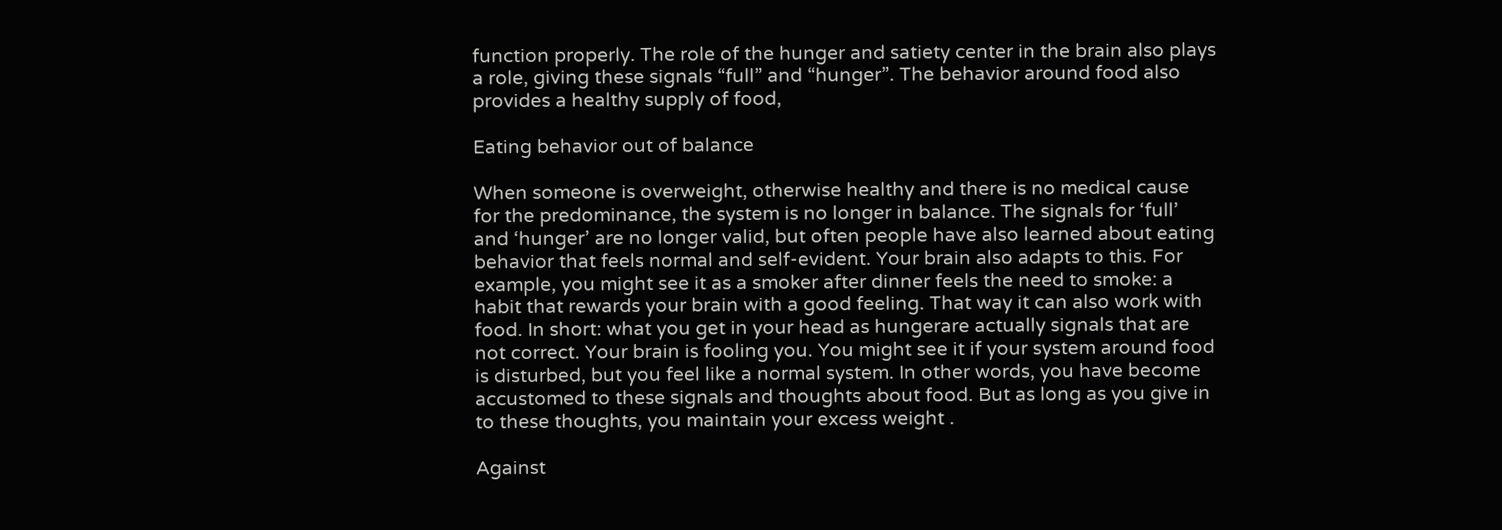function properly. The role of the hunger and satiety center in the brain also plays a role, giving these signals “full” and “hunger”. The behavior around food also provides a healthy supply of food,

Eating behavior out of balance

When someone is overweight, otherwise healthy and there is no medical cause for the predominance, the system is no longer in balance. The signals for ‘full’ and ‘hunger’ are no longer valid, but often people have also learned about eating behavior that feels normal and self-evident. Your brain also adapts to this. For example, you might see it as a smoker after dinner feels the need to smoke: a habit that rewards your brain with a good feeling. That way it can also work with food. In short: what you get in your head as hungerare actually signals that are not correct. Your brain is fooling you. You might see it if your system around food is disturbed, but you feel like a normal system. In other words, you have become accustomed to these signals and thoughts about food. But as long as you give in to these thoughts, you maintain your excess weight .

Against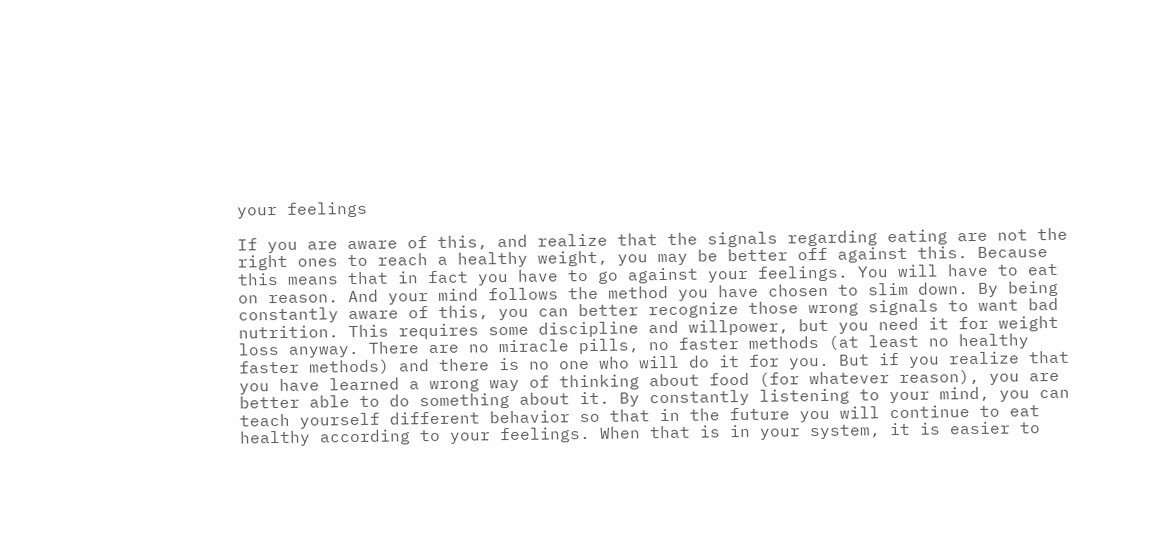your feelings

If you are aware of this, and realize that the signals regarding eating are not the right ones to reach a healthy weight, you may be better off against this. Because this means that in fact you have to go against your feelings. You will have to eat on reason. And your mind follows the method you have chosen to slim down. By being constantly aware of this, you can better recognize those wrong signals to want bad nutrition. This requires some discipline and willpower, but you need it for weight loss anyway. There are no miracle pills, no faster methods (at least no healthy faster methods) and there is no one who will do it for you. But if you realize that you have learned a wrong way of thinking about food (for whatever reason), you are better able to do something about it. By constantly listening to your mind, you can teach yourself different behavior so that in the future you will continue to eat healthy according to your feelings. When that is in your system, it is easier to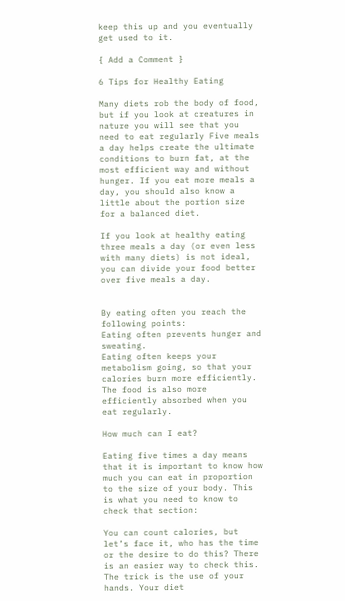keep this up and you eventually get used to it.

{ Add a Comment }

6 Tips for Healthy Eating

Many diets rob the body of food, but if you look at creatures in nature you will see that you need to eat regularly Five meals a day helps create the ultimate conditions to burn fat, at the most efficient way and without hunger. If you eat more meals a day, you should also know a little about the portion size for a balanced diet.

If you look at healthy eating three meals a day (or even less with many diets) is not ideal, you can divide your food better over five meals a day.


By eating often you reach the following points:
Eating often prevents hunger and sweating.
Eating often keeps your metabolism going, so that your calories burn more efficiently.
The food is also more efficiently absorbed when you eat regularly.

How much can I eat?

Eating five times a day means that it is important to know how much you can eat in proportion to the size of your body. This is what you need to know to check that section:

You can count calories, but let’s face it, who has the time or the desire to do this? There is an easier way to check this. The trick is the use of your hands. Your diet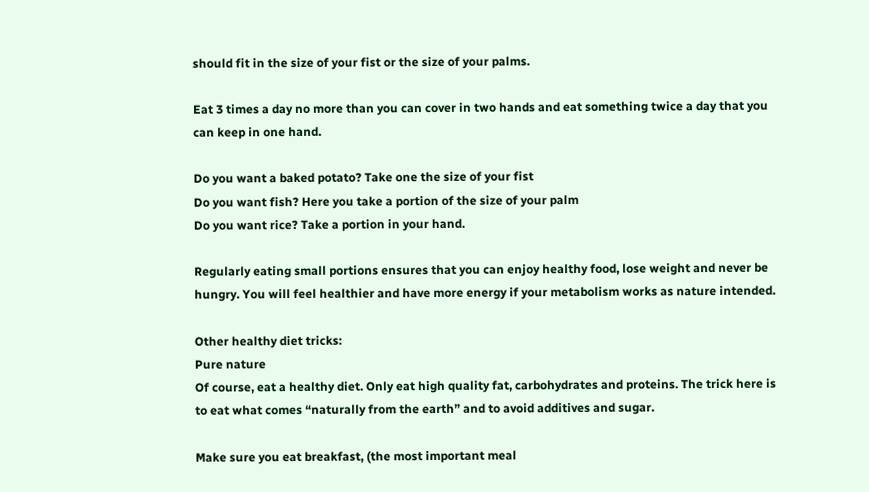should fit in the size of your fist or the size of your palms.

Eat 3 times a day no more than you can cover in two hands and eat something twice a day that you can keep in one hand.

Do you want a baked potato? Take one the size of your fist
Do you want fish? Here you take a portion of the size of your palm
Do you want rice? Take a portion in your hand.

Regularly eating small portions ensures that you can enjoy healthy food, lose weight and never be hungry. You will feel healthier and have more energy if your metabolism works as nature intended.

Other healthy diet tricks:
Pure nature
Of course, eat a healthy diet. Only eat high quality fat, carbohydrates and proteins. The trick here is to eat what comes “naturally from the earth” and to avoid additives and sugar.

Make sure you eat breakfast, (the most important meal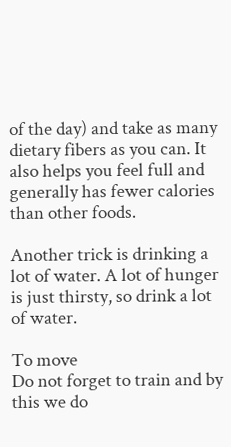of the day) and take as many dietary fibers as you can. It also helps you feel full and generally has fewer calories than other foods.

Another trick is drinking a lot of water. A lot of hunger is just thirsty, so drink a lot of water.

To move
Do not forget to train and by this we do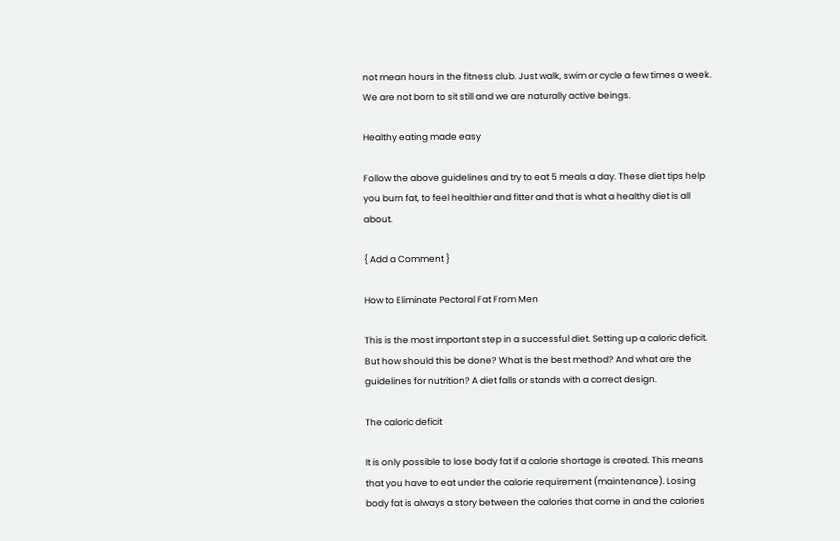not mean hours in the fitness club. Just walk, swim or cycle a few times a week. We are not born to sit still and we are naturally active beings.

Healthy eating made easy

Follow the above guidelines and try to eat 5 meals a day. These diet tips help you burn fat, to feel healthier and fitter and that is what a healthy diet is all about.

{ Add a Comment }

How to Eliminate Pectoral Fat From Men

This is the most important step in a successful diet. Setting up a caloric deficit. But how should this be done? What is the best method? And what are the guidelines for nutrition? A diet falls or stands with a correct design.

The caloric deficit

It is only possible to lose body fat if a calorie shortage is created. This means that you have to eat under the calorie requirement (maintenance). Losing body fat is always a story between the calories that come in and the calories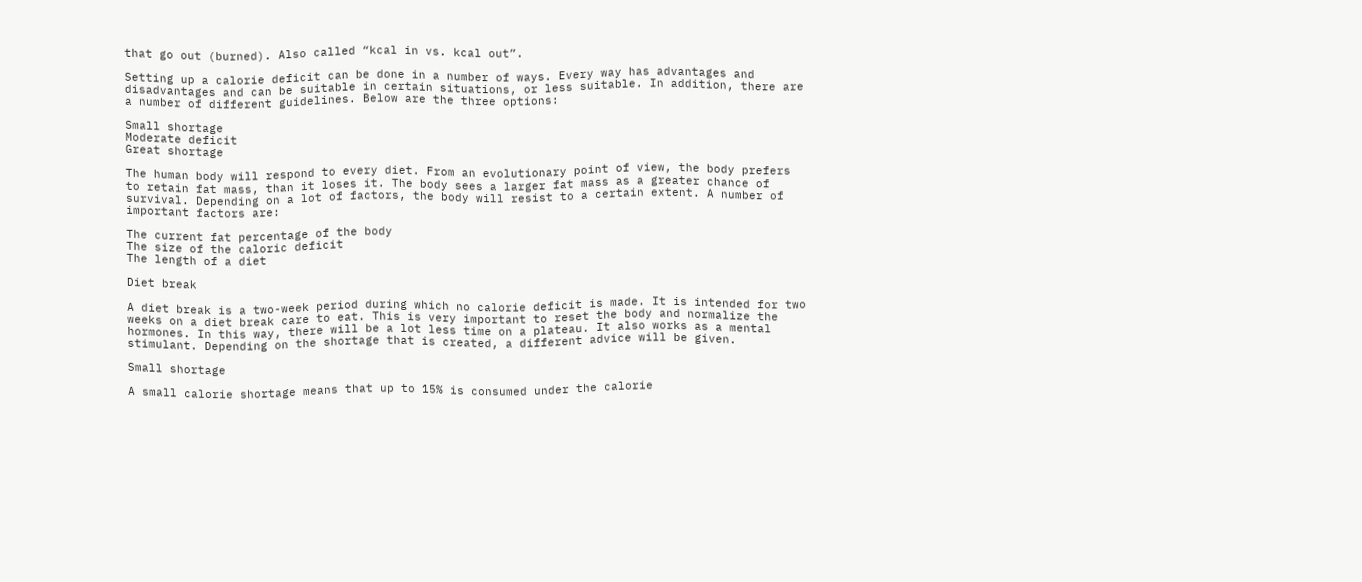that go out (burned). Also called “kcal in vs. kcal out”.

Setting up a calorie deficit can be done in a number of ways. Every way has advantages and disadvantages and can be suitable in certain situations, or less suitable. In addition, there are a number of different guidelines. Below are the three options:

Small shortage
Moderate deficit
Great shortage

The human body will respond to every diet. From an evolutionary point of view, the body prefers to retain fat mass, than it loses it. The body sees a larger fat mass as a greater chance of survival. Depending on a lot of factors, the body will resist to a certain extent. A number of important factors are:

The current fat percentage of the body
The size of the caloric deficit
The length of a diet

Diet break

A diet break is a two-week period during which no calorie deficit is made. It is intended for two weeks on a diet break care to eat. This is very important to reset the body and normalize the hormones. In this way, there will be a lot less time on a plateau. It also works as a mental stimulant. Depending on the shortage that is created, a different advice will be given.

Small shortage

A small calorie shortage means that up to 15% is consumed under the calorie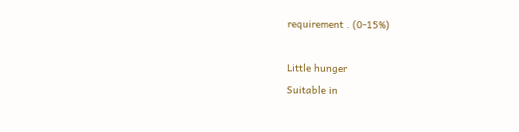requirement . (0-15%)

Little hunger
Suitable in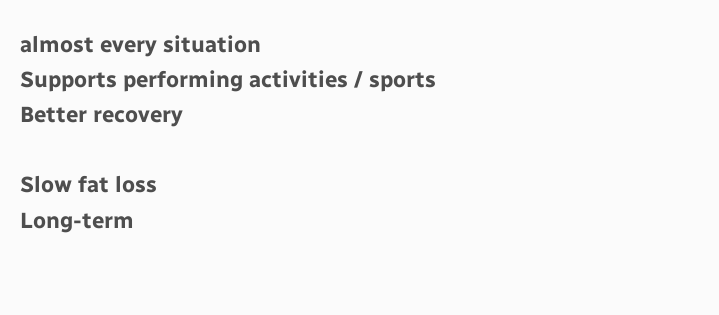almost every situation
Supports performing activities / sports
Better recovery

Slow fat loss
Long-term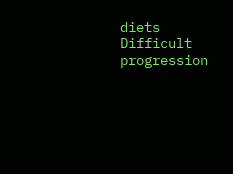diets
Difficult progression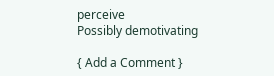perceive
Possibly demotivating

{ Add a Comment }